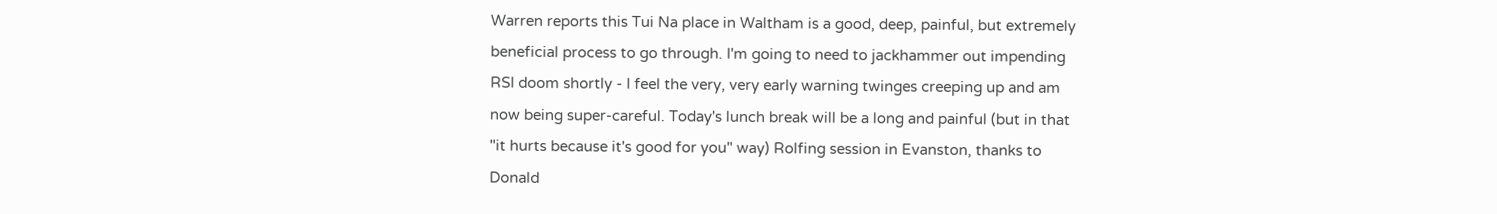Warren reports this Tui Na place in Waltham is a good, deep, painful, but extremely beneficial process to go through. I'm going to need to jackhammer out impending RSI doom shortly - I feel the very, very early warning twinges creeping up and am now being super-careful. Today's lunch break will be a long and painful (but in that "it hurts because it's good for you" way) Rolfing session in Evanston, thanks to Donald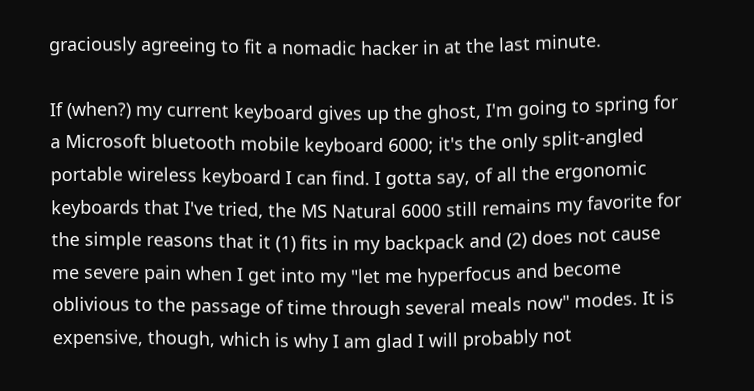graciously agreeing to fit a nomadic hacker in at the last minute.

If (when?) my current keyboard gives up the ghost, I'm going to spring for a Microsoft bluetooth mobile keyboard 6000; it's the only split-angled portable wireless keyboard I can find. I gotta say, of all the ergonomic keyboards that I've tried, the MS Natural 6000 still remains my favorite for the simple reasons that it (1) fits in my backpack and (2) does not cause me severe pain when I get into my "let me hyperfocus and become oblivious to the passage of time through several meals now" modes. It is expensive, though, which is why I am glad I will probably not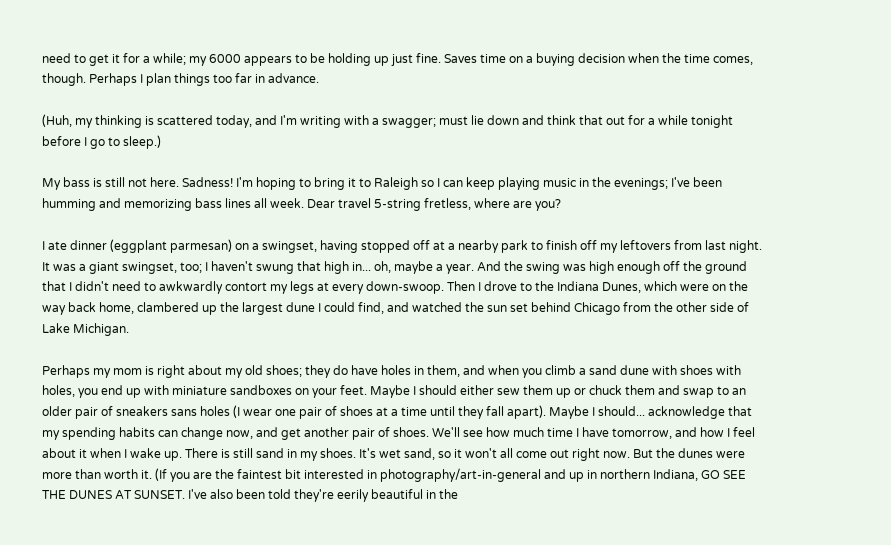need to get it for a while; my 6000 appears to be holding up just fine. Saves time on a buying decision when the time comes, though. Perhaps I plan things too far in advance.

(Huh, my thinking is scattered today, and I'm writing with a swagger; must lie down and think that out for a while tonight before I go to sleep.)

My bass is still not here. Sadness! I'm hoping to bring it to Raleigh so I can keep playing music in the evenings; I've been humming and memorizing bass lines all week. Dear travel 5-string fretless, where are you?

I ate dinner (eggplant parmesan) on a swingset, having stopped off at a nearby park to finish off my leftovers from last night. It was a giant swingset, too; I haven't swung that high in... oh, maybe a year. And the swing was high enough off the ground that I didn't need to awkwardly contort my legs at every down-swoop. Then I drove to the Indiana Dunes, which were on the way back home, clambered up the largest dune I could find, and watched the sun set behind Chicago from the other side of Lake Michigan.

Perhaps my mom is right about my old shoes; they do have holes in them, and when you climb a sand dune with shoes with holes, you end up with miniature sandboxes on your feet. Maybe I should either sew them up or chuck them and swap to an older pair of sneakers sans holes (I wear one pair of shoes at a time until they fall apart). Maybe I should... acknowledge that my spending habits can change now, and get another pair of shoes. We'll see how much time I have tomorrow, and how I feel about it when I wake up. There is still sand in my shoes. It's wet sand, so it won't all come out right now. But the dunes were more than worth it. (If you are the faintest bit interested in photography/art-in-general and up in northern Indiana, GO SEE THE DUNES AT SUNSET. I've also been told they're eerily beautiful in the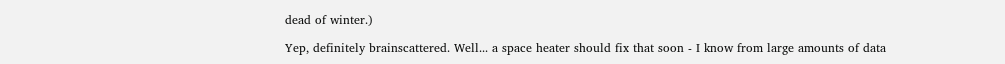dead of winter.)

Yep, definitely brainscattered. Well... a space heater should fix that soon - I know from large amounts of data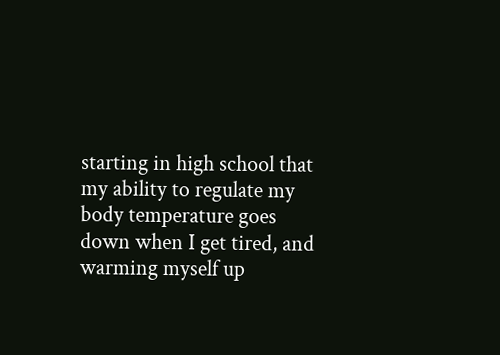starting in high school that my ability to regulate my body temperature goes down when I get tired, and warming myself up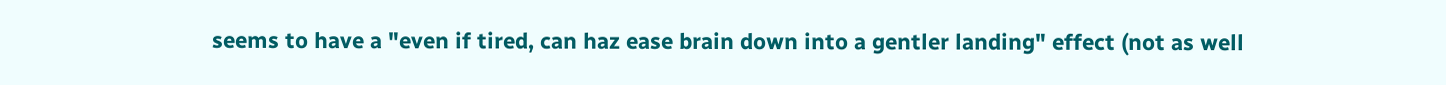seems to have a "even if tired, can haz ease brain down into a gentler landing" effect (not as well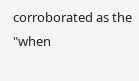corroborated as the "when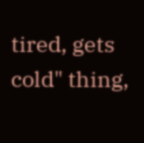tired, gets cold" thing,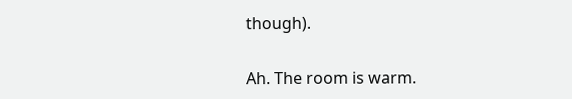though).

Ah. The room is warm.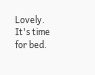Lovely. It's time for bed.